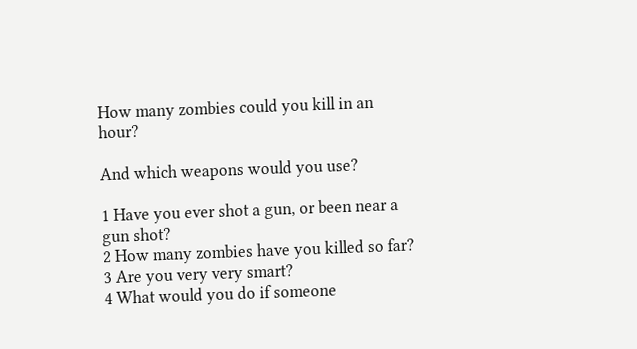How many zombies could you kill in an hour?

And which weapons would you use?

1 Have you ever shot a gun, or been near a gun shot?
2 How many zombies have you killed so far?
3 Are you very very smart?
4 What would you do if someone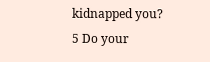kidnapped you?
5 Do your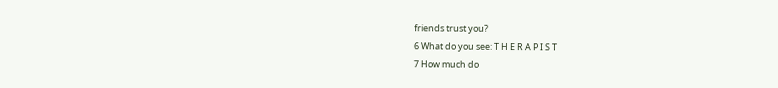friends trust you?
6 What do you see: T H E R A P I S T
7 How much do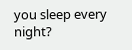you sleep every night?